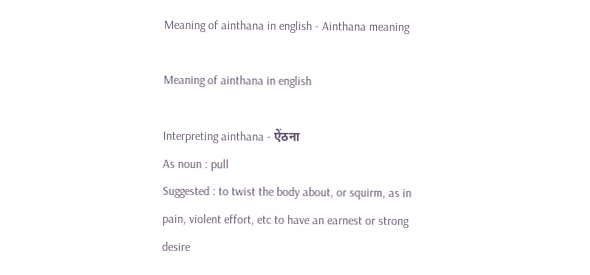Meaning of ainthana in english - Ainthana meaning

Meaning of ainthana in english

Interpreting ainthana - ऐंठना
As noun : pull
Suggested : to twist the body about, or squirm, as in pain, violent effort, etc to have an earnest or strong desire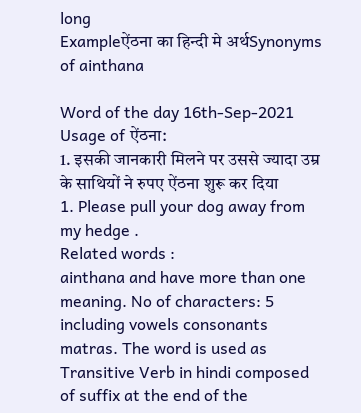long
Exampleऐंठना का हिन्दी मे अर्थSynonyms of ainthana

Word of the day 16th-Sep-2021
Usage of ऐंठना:
1. इसकी जानकारी मिलने पर उससे ज्यादा उम्र के साथियों ने रुपए ऐंठना शुरू कर दिया
1. Please pull your dog away from my hedge .
Related words :
ainthana and have more than one meaning. No of characters: 5 including vowels consonants matras. The word is used as Transitive Verb in hindi composed of suffix at the end of the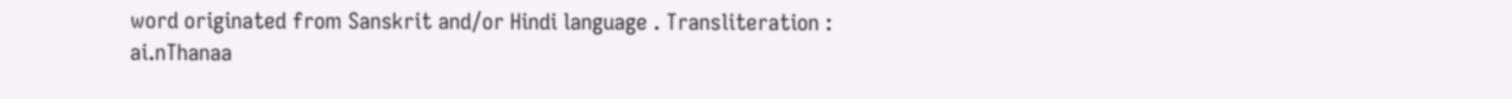word originated from Sanskrit and/or Hindi language . Transliteration : ai.nThanaa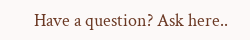Have a question? Ask here..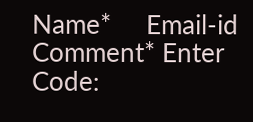Name*     Email-id    Comment* Enter Code: